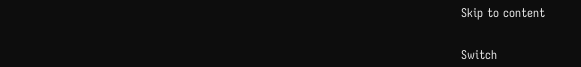Skip to content


Switch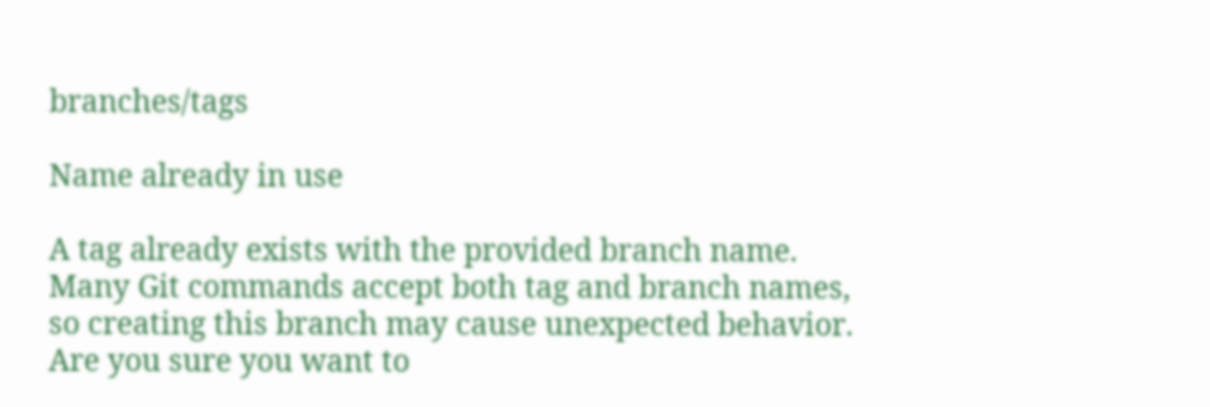branches/tags

Name already in use

A tag already exists with the provided branch name. Many Git commands accept both tag and branch names, so creating this branch may cause unexpected behavior. Are you sure you want to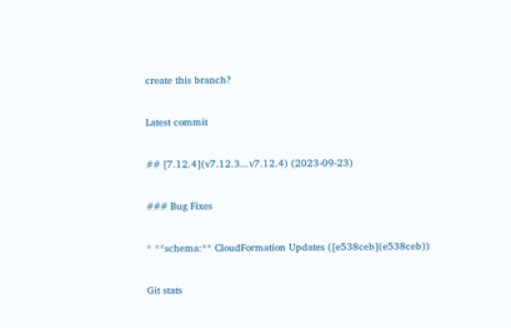create this branch?

Latest commit

## [7.12.4](v7.12.3...v7.12.4) (2023-09-23)

### Bug Fixes

* **schema:** CloudFormation Updates ([e538ceb](e538ceb))

Git stats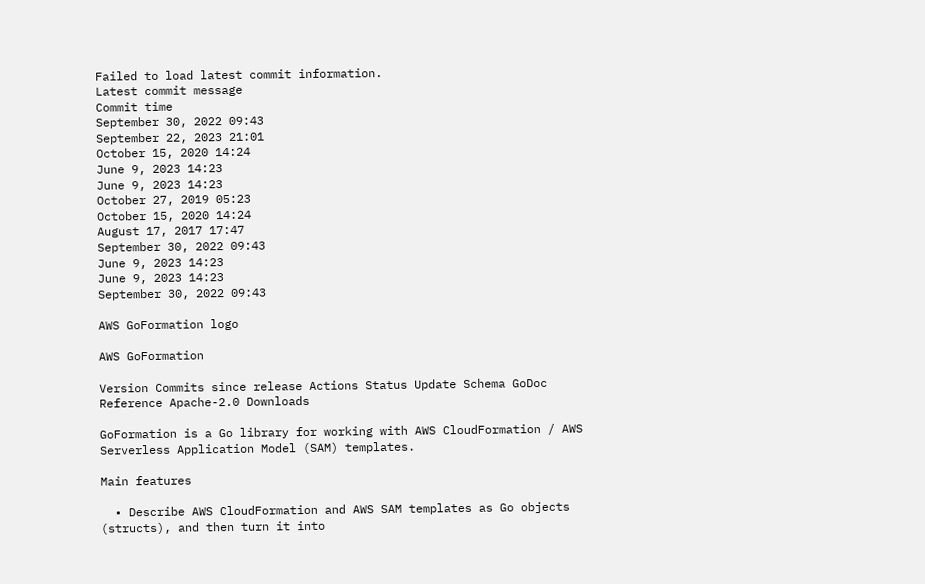Failed to load latest commit information.
Latest commit message
Commit time
September 30, 2022 09:43
September 22, 2023 21:01
October 15, 2020 14:24
June 9, 2023 14:23
June 9, 2023 14:23
October 27, 2019 05:23
October 15, 2020 14:24
August 17, 2017 17:47
September 30, 2022 09:43
June 9, 2023 14:23
June 9, 2023 14:23
September 30, 2022 09:43

AWS GoFormation logo

AWS GoFormation

Version Commits since release Actions Status Update Schema GoDoc Reference Apache-2.0 Downloads

GoFormation is a Go library for working with AWS CloudFormation / AWS Serverless Application Model (SAM) templates.

Main features

  • Describe AWS CloudFormation and AWS SAM templates as Go objects (structs), and then turn it into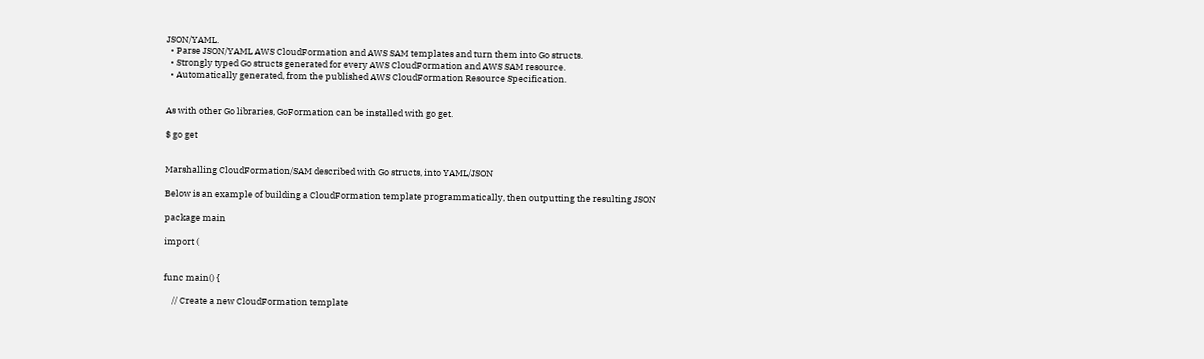JSON/YAML.
  • Parse JSON/YAML AWS CloudFormation and AWS SAM templates and turn them into Go structs.
  • Strongly typed Go structs generated for every AWS CloudFormation and AWS SAM resource.
  • Automatically generated, from the published AWS CloudFormation Resource Specification.


As with other Go libraries, GoFormation can be installed with go get.

$ go get


Marshalling CloudFormation/SAM described with Go structs, into YAML/JSON

Below is an example of building a CloudFormation template programmatically, then outputting the resulting JSON

package main

import (


func main() {

    // Create a new CloudFormation template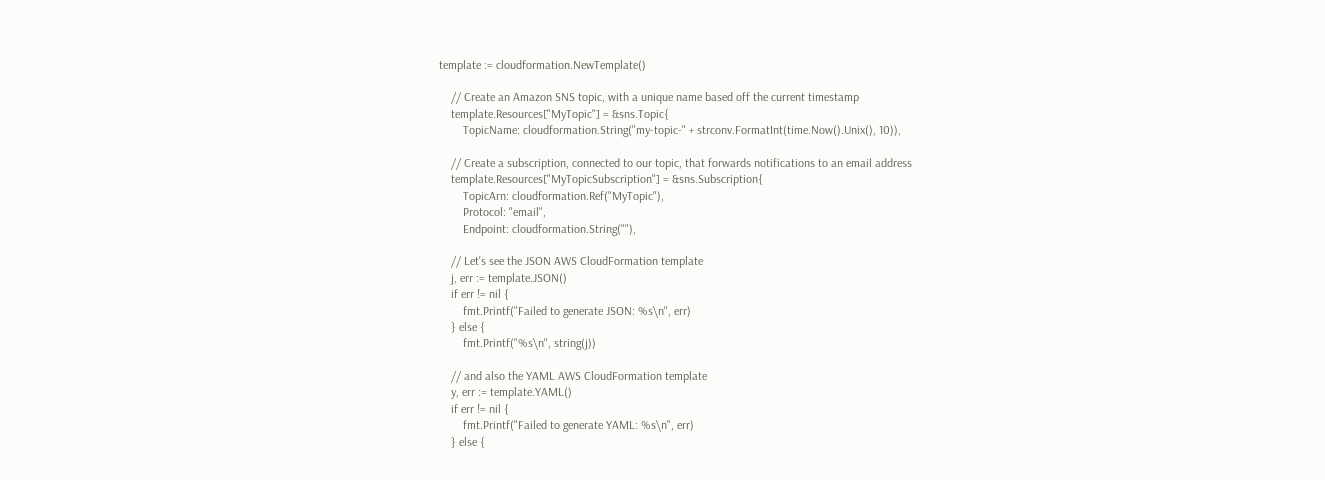template := cloudformation.NewTemplate()

    // Create an Amazon SNS topic, with a unique name based off the current timestamp
    template.Resources["MyTopic"] = &sns.Topic{
        TopicName: cloudformation.String("my-topic-" + strconv.FormatInt(time.Now().Unix(), 10)),

    // Create a subscription, connected to our topic, that forwards notifications to an email address
    template.Resources["MyTopicSubscription"] = &sns.Subscription{
        TopicArn: cloudformation.Ref("MyTopic"),
        Protocol: "email",
        Endpoint: cloudformation.String(""),

    // Let's see the JSON AWS CloudFormation template
    j, err := template.JSON()
    if err != nil {
        fmt.Printf("Failed to generate JSON: %s\n", err)
    } else {
        fmt.Printf("%s\n", string(j))

    // and also the YAML AWS CloudFormation template
    y, err := template.YAML()
    if err != nil {
        fmt.Printf("Failed to generate YAML: %s\n", err)
    } else {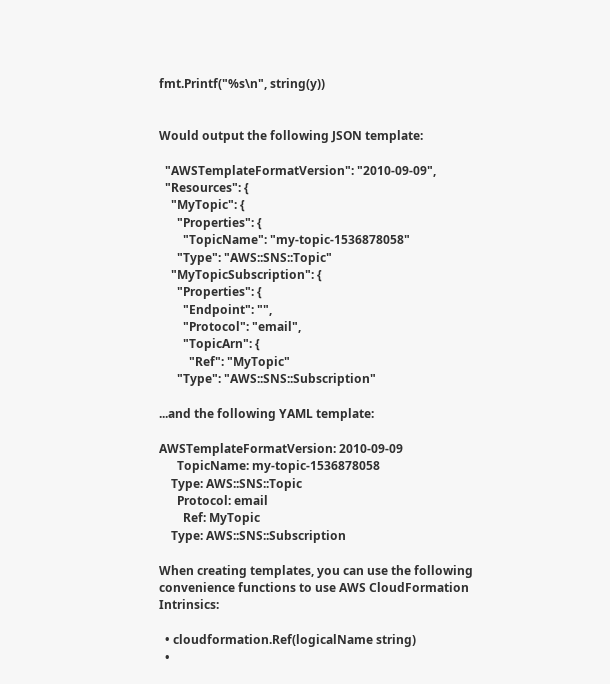fmt.Printf("%s\n", string(y))


Would output the following JSON template:

  "AWSTemplateFormatVersion": "2010-09-09",
  "Resources": {
    "MyTopic": {
      "Properties": {
        "TopicName": "my-topic-1536878058"
      "Type": "AWS::SNS::Topic"
    "MyTopicSubscription": {
      "Properties": {
        "Endpoint": "",
        "Protocol": "email",
        "TopicArn": {
          "Ref": "MyTopic"
      "Type": "AWS::SNS::Subscription"

...and the following YAML template:

AWSTemplateFormatVersion: 2010-09-09
      TopicName: my-topic-1536878058
    Type: AWS::SNS::Topic
      Protocol: email
        Ref: MyTopic
    Type: AWS::SNS::Subscription

When creating templates, you can use the following convenience functions to use AWS CloudFormation Intrinsics:

  • cloudformation.Ref(logicalName string)
  •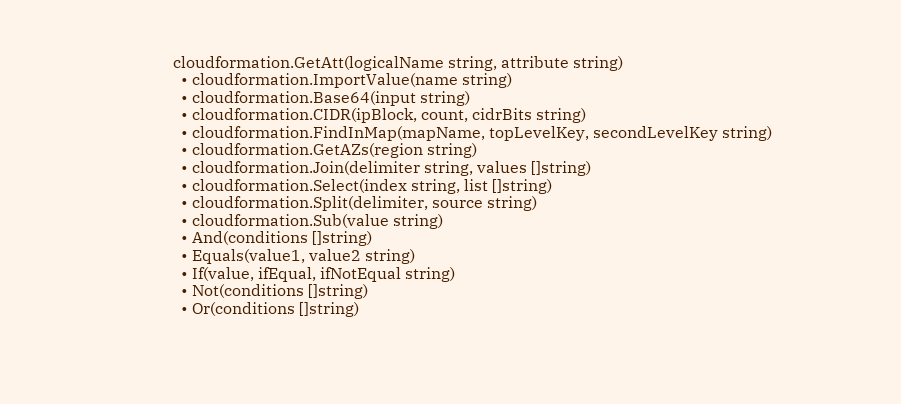cloudformation.GetAtt(logicalName string, attribute string)
  • cloudformation.ImportValue(name string)
  • cloudformation.Base64(input string)
  • cloudformation.CIDR(ipBlock, count, cidrBits string)
  • cloudformation.FindInMap(mapName, topLevelKey, secondLevelKey string)
  • cloudformation.GetAZs(region string)
  • cloudformation.Join(delimiter string, values []string)
  • cloudformation.Select(index string, list []string)
  • cloudformation.Split(delimiter, source string)
  • cloudformation.Sub(value string)
  • And(conditions []string)
  • Equals(value1, value2 string)
  • If(value, ifEqual, ifNotEqual string)
  • Not(conditions []string)
  • Or(conditions []string)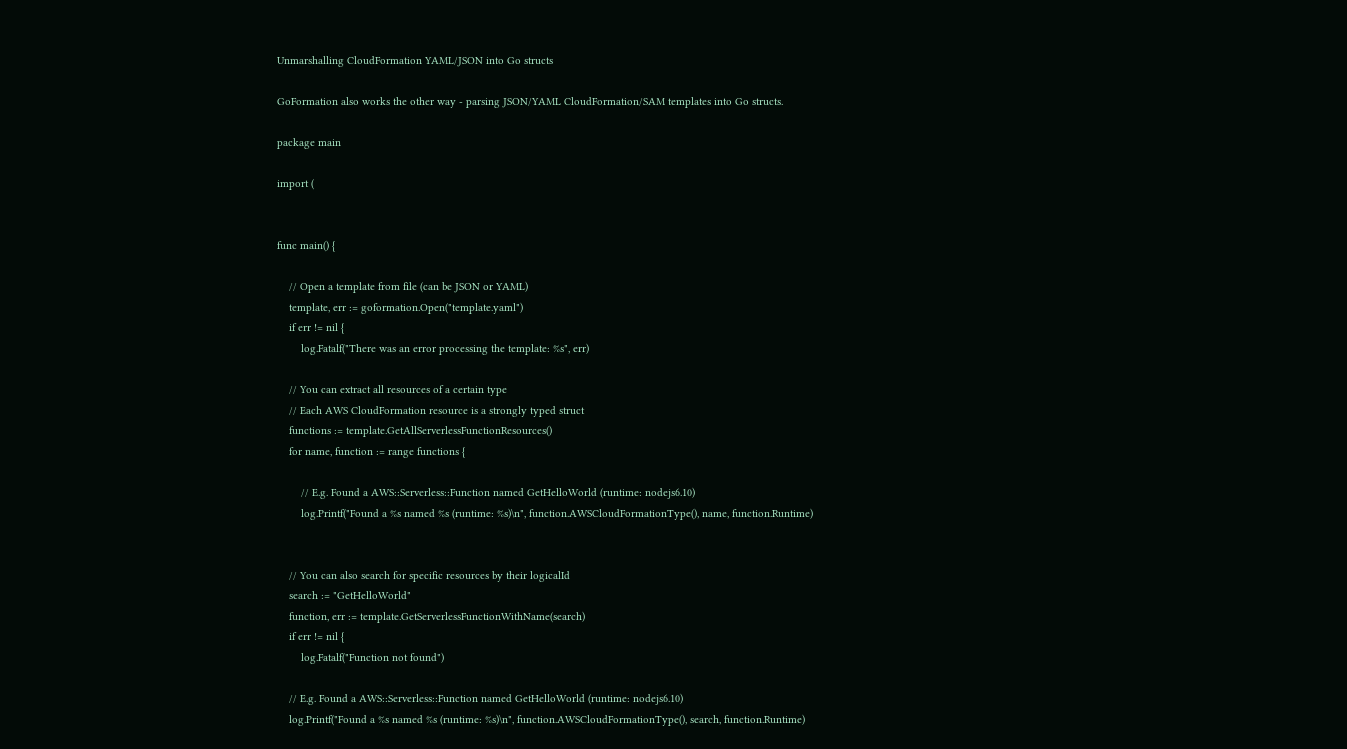Unmarshalling CloudFormation YAML/JSON into Go structs

GoFormation also works the other way - parsing JSON/YAML CloudFormation/SAM templates into Go structs.

package main

import (


func main() {

    // Open a template from file (can be JSON or YAML)
    template, err := goformation.Open("template.yaml")
    if err != nil {
        log.Fatalf("There was an error processing the template: %s", err)

    // You can extract all resources of a certain type
    // Each AWS CloudFormation resource is a strongly typed struct
    functions := template.GetAllServerlessFunctionResources()
    for name, function := range functions {

        // E.g. Found a AWS::Serverless::Function named GetHelloWorld (runtime: nodejs6.10)
        log.Printf("Found a %s named %s (runtime: %s)\n", function.AWSCloudFormationType(), name, function.Runtime)


    // You can also search for specific resources by their logicalId
    search := "GetHelloWorld"
    function, err := template.GetServerlessFunctionWithName(search)
    if err != nil {
        log.Fatalf("Function not found")

    // E.g. Found a AWS::Serverless::Function named GetHelloWorld (runtime: nodejs6.10)
    log.Printf("Found a %s named %s (runtime: %s)\n", function.AWSCloudFormationType(), search, function.Runtime)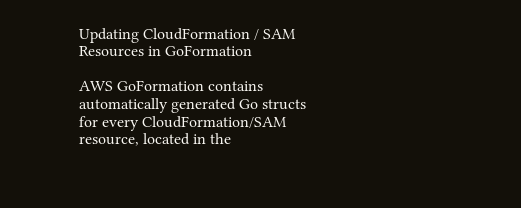Updating CloudFormation / SAM Resources in GoFormation

AWS GoFormation contains automatically generated Go structs for every CloudFormation/SAM resource, located in the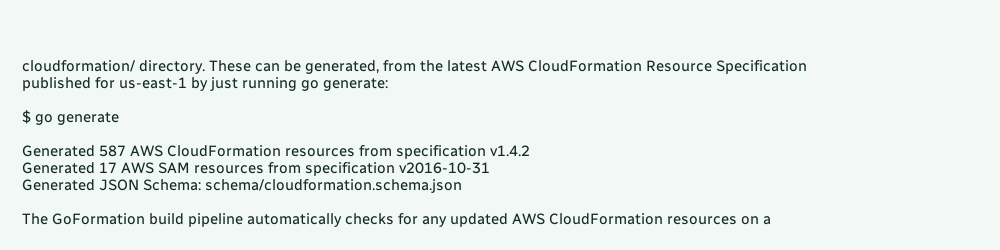cloudformation/ directory. These can be generated, from the latest AWS CloudFormation Resource Specification published for us-east-1 by just running go generate:

$ go generate

Generated 587 AWS CloudFormation resources from specification v1.4.2
Generated 17 AWS SAM resources from specification v2016-10-31
Generated JSON Schema: schema/cloudformation.schema.json

The GoFormation build pipeline automatically checks for any updated AWS CloudFormation resources on a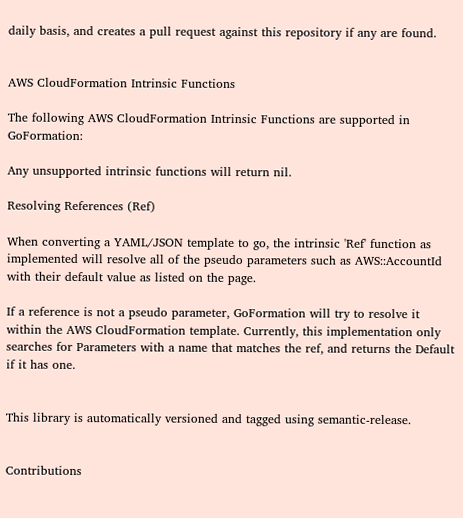daily basis, and creates a pull request against this repository if any are found.


AWS CloudFormation Intrinsic Functions

The following AWS CloudFormation Intrinsic Functions are supported in GoFormation:

Any unsupported intrinsic functions will return nil.

Resolving References (Ref)

When converting a YAML/JSON template to go, the intrinsic 'Ref' function as implemented will resolve all of the pseudo parameters such as AWS::AccountId with their default value as listed on the page.

If a reference is not a pseudo parameter, GoFormation will try to resolve it within the AWS CloudFormation template. Currently, this implementation only searches for Parameters with a name that matches the ref, and returns the Default if it has one.


This library is automatically versioned and tagged using semantic-release.


Contributions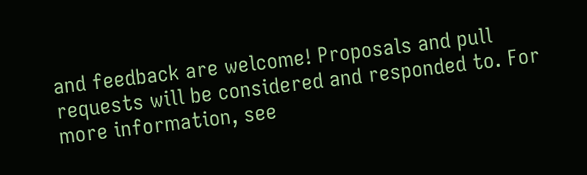and feedback are welcome! Proposals and pull requests will be considered and responded to. For more information, see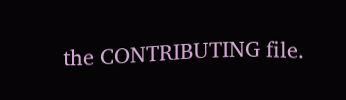the CONTRIBUTING file.